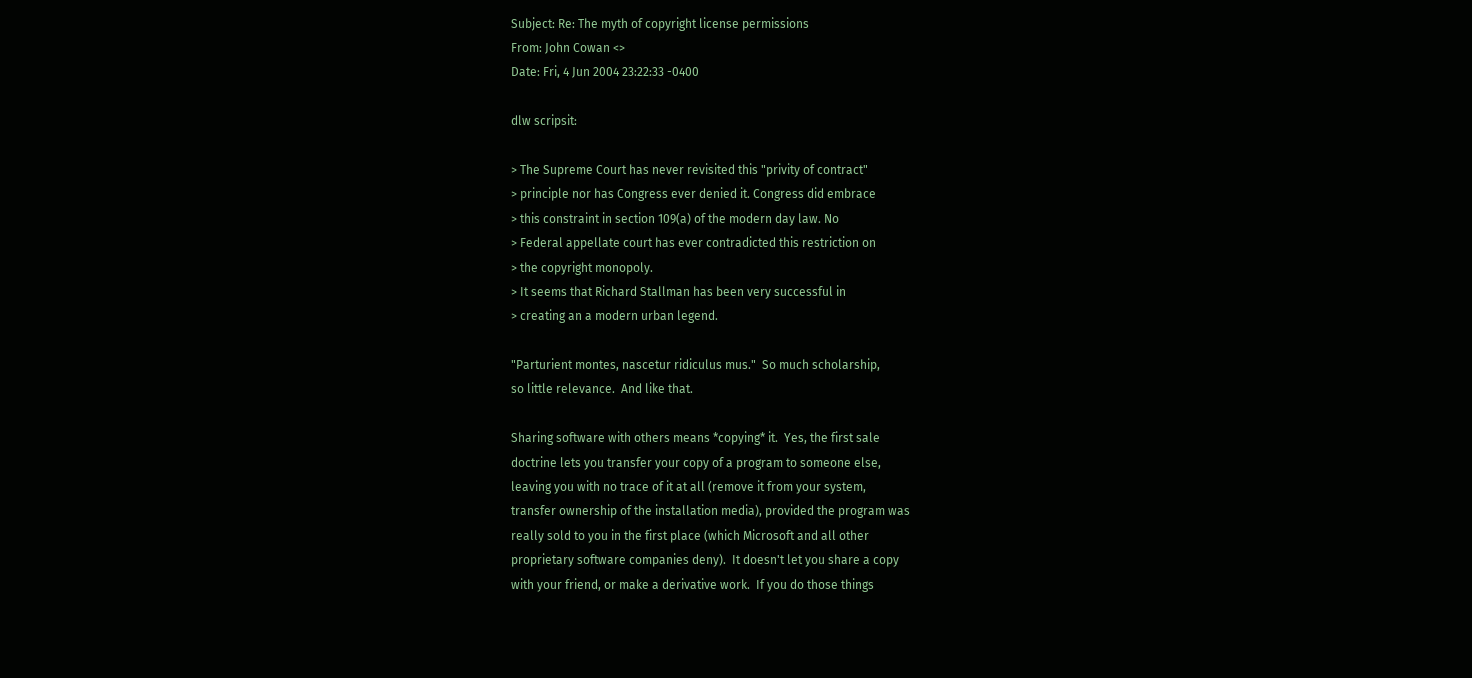Subject: Re: The myth of copyright license permissions
From: John Cowan <>
Date: Fri, 4 Jun 2004 23:22:33 -0400

dlw scripsit:

> The Supreme Court has never revisited this "privity of contract"
> principle nor has Congress ever denied it. Congress did embrace
> this constraint in section 109(a) of the modern day law. No
> Federal appellate court has ever contradicted this restriction on
> the copyright monopoly.
> It seems that Richard Stallman has been very successful in
> creating an a modern urban legend.

"Parturient montes, nascetur ridiculus mus."  So much scholarship,
so little relevance.  And like that.

Sharing software with others means *copying* it.  Yes, the first sale
doctrine lets you transfer your copy of a program to someone else,
leaving you with no trace of it at all (remove it from your system,
transfer ownership of the installation media), provided the program was
really sold to you in the first place (which Microsoft and all other
proprietary software companies deny).  It doesn't let you share a copy
with your friend, or make a derivative work.  If you do those things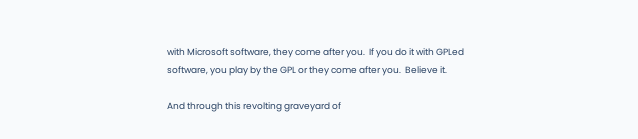with Microsoft software, they come after you.  If you do it with GPLed
software, you play by the GPL or they come after you.  Believe it.

And through this revolting graveyard of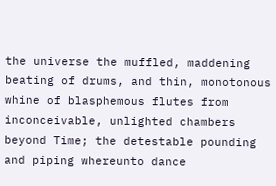the universe the muffled, maddening
beating of drums, and thin, monotonous whine of blasphemous flutes from
inconceivable, unlighted chambers beyond Time; the detestable pounding
and piping whereunto dance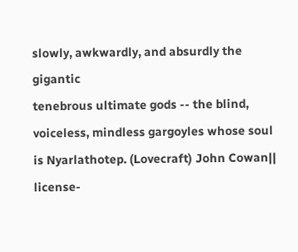slowly, awkwardly, and absurdly the gigantic
tenebrous ultimate gods -- the blind, voiceless, mindless gargoyles whose soul
is Nyarlathotep. (Lovecraft) John Cowan||
license-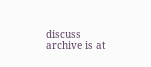discuss archive is at